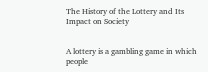The History of the Lottery and Its Impact on Society


A lottery is a gambling game in which people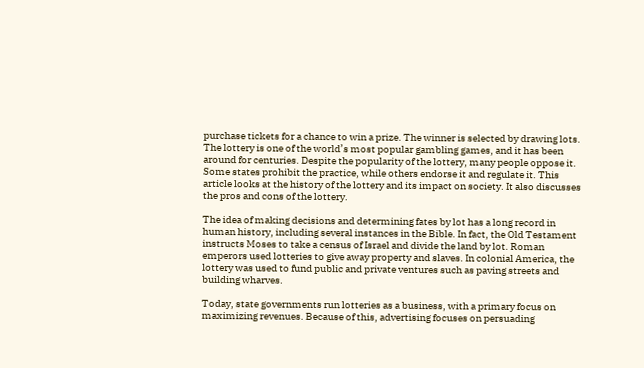purchase tickets for a chance to win a prize. The winner is selected by drawing lots. The lottery is one of the world’s most popular gambling games, and it has been around for centuries. Despite the popularity of the lottery, many people oppose it. Some states prohibit the practice, while others endorse it and regulate it. This article looks at the history of the lottery and its impact on society. It also discusses the pros and cons of the lottery.

The idea of making decisions and determining fates by lot has a long record in human history, including several instances in the Bible. In fact, the Old Testament instructs Moses to take a census of Israel and divide the land by lot. Roman emperors used lotteries to give away property and slaves. In colonial America, the lottery was used to fund public and private ventures such as paving streets and building wharves.

Today, state governments run lotteries as a business, with a primary focus on maximizing revenues. Because of this, advertising focuses on persuading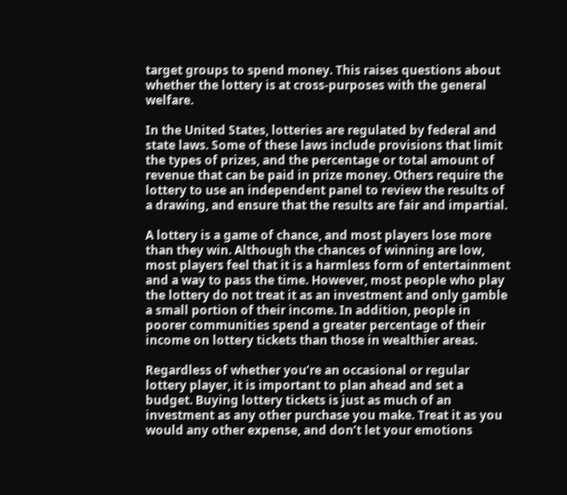target groups to spend money. This raises questions about whether the lottery is at cross-purposes with the general welfare.

In the United States, lotteries are regulated by federal and state laws. Some of these laws include provisions that limit the types of prizes, and the percentage or total amount of revenue that can be paid in prize money. Others require the lottery to use an independent panel to review the results of a drawing, and ensure that the results are fair and impartial.

A lottery is a game of chance, and most players lose more than they win. Although the chances of winning are low, most players feel that it is a harmless form of entertainment and a way to pass the time. However, most people who play the lottery do not treat it as an investment and only gamble a small portion of their income. In addition, people in poorer communities spend a greater percentage of their income on lottery tickets than those in wealthier areas.

Regardless of whether you’re an occasional or regular lottery player, it is important to plan ahead and set a budget. Buying lottery tickets is just as much of an investment as any other purchase you make. Treat it as you would any other expense, and don’t let your emotions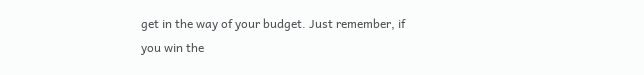get in the way of your budget. Just remember, if you win the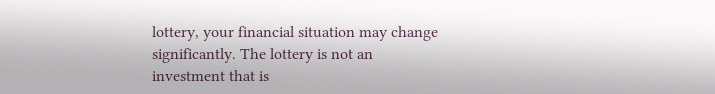lottery, your financial situation may change significantly. The lottery is not an investment that is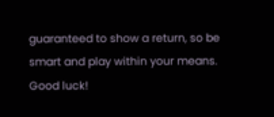guaranteed to show a return, so be smart and play within your means. Good luck!